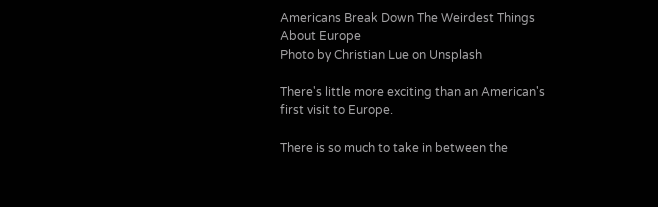Americans Break Down The Weirdest Things About Europe
Photo by Christian Lue on Unsplash

There's little more exciting than an American's first visit to Europe.

There is so much to take in between the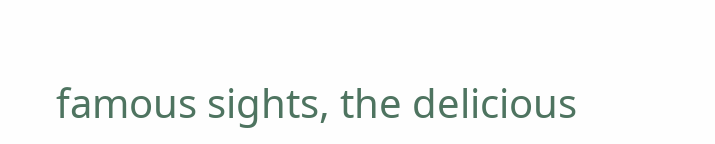famous sights, the delicious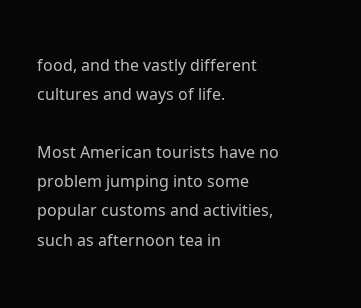food, and the vastly different cultures and ways of life.

Most American tourists have no problem jumping into some popular customs and activities, such as afternoon tea in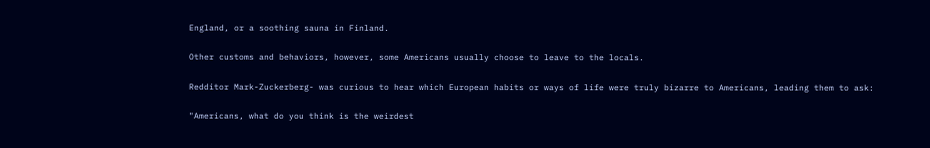England, or a soothing sauna in Finland.

Other customs and behaviors, however, some Americans usually choose to leave to the locals.

Redditor Mark-Zuckerberg- was curious to hear which European habits or ways of life were truly bizarre to Americans, leading them to ask:

"Americans, what do you think is the weirdest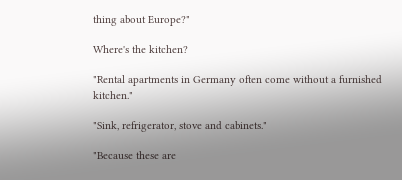thing about Europe?"

Where's the kitchen?

"Rental apartments in Germany often come without a furnished kitchen."

"Sink, refrigerator, stove and cabinets."

"Because these are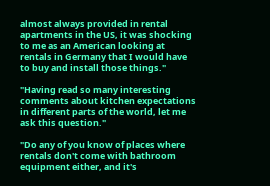almost always provided in rental apartments in the US, it was shocking to me as an American looking at rentals in Germany that I would have to buy and install those things."

"Having read so many interesting comments about kitchen expectations in different parts of the world, let me ask this question."

"Do any of you know of places where rentals don't come with bathroom equipment either, and it's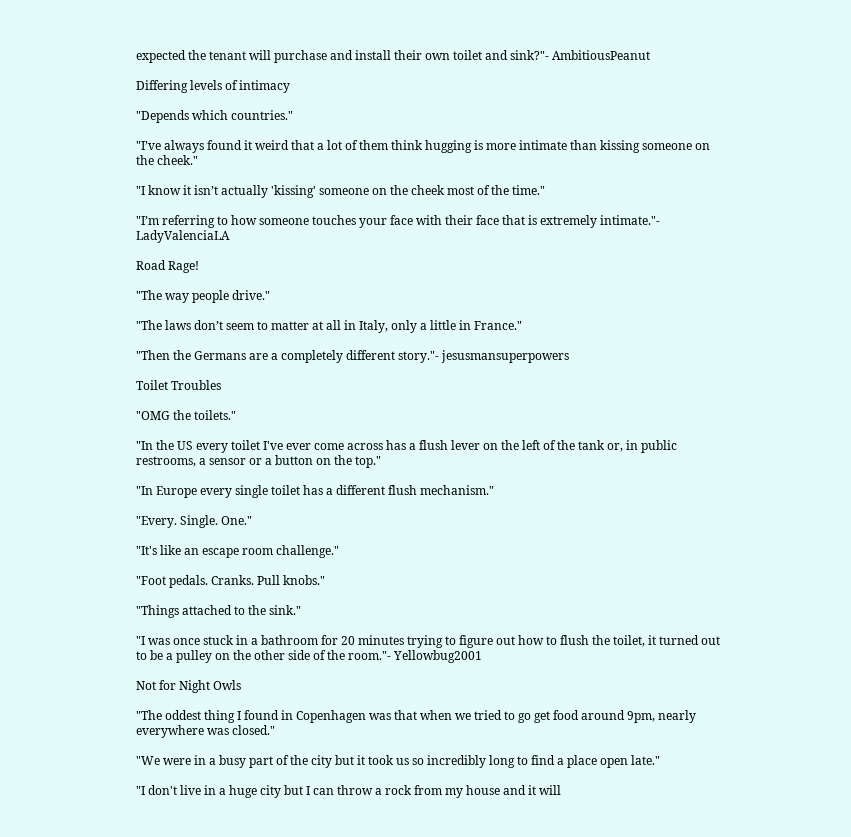expected the tenant will purchase and install their own toilet and sink?"- AmbitiousPeanut

Differing levels of intimacy

"Depends which countries."

"I’ve always found it weird that a lot of them think hugging is more intimate than kissing someone on the cheek."

"I know it isn’t actually 'kissing' someone on the cheek most of the time."

"I’m referring to how someone touches your face with their face that is extremely intimate."- LadyValenciaLA

Road Rage!

"The way people drive."

"The laws don’t seem to matter at all in Italy, only a little in France."

"Then the Germans are a completely different story."- jesusmansuperpowers

Toilet Troubles

"OMG the toilets."

"In the US every toilet I've ever come across has a flush lever on the left of the tank or, in public restrooms, a sensor or a button on the top."

"In Europe every single toilet has a different flush mechanism."

"Every. Single. One."

"It's like an escape room challenge."

"Foot pedals. Cranks. Pull knobs."

"Things attached to the sink."

"I was once stuck in a bathroom for 20 minutes trying to figure out how to flush the toilet, it turned out to be a pulley on the other side of the room."- Yellowbug2001

Not for Night Owls

"The oddest thing I found in Copenhagen was that when we tried to go get food around 9pm, nearly everywhere was closed."

"We were in a busy part of the city but it took us so incredibly long to find a place open late."

"I don't live in a huge city but I can throw a rock from my house and it will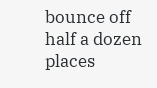bounce off half a dozen places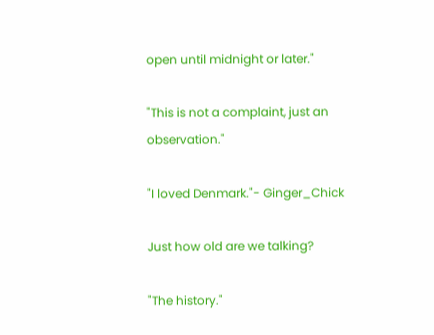open until midnight or later."

"This is not a complaint, just an observation."

"I loved Denmark."- Ginger_Chick

Just how old are we talking?

"The history."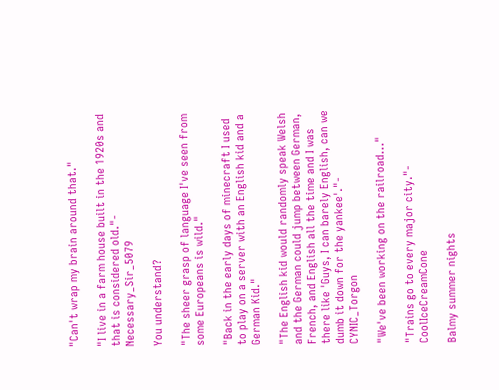"Can't wrap my brain around that."

"I live in a farm house built in the 1920s and that is considered old."- Necessary_Sir_5079

You understand?

"The sheer grasp of language I've seen from some Europeans is wild."

"Back in the early days of minecraft I used to play on a server with an English kid and a German Kid."

"The English kid would randomly speak Welsh and the German could jump between German, French, and English all the time and I was there like 'Guys, I can barely English, can we dumb it down for the yankee'."- CYNIC_Torgon

"We've been working on the railroad..."

"Trains go to every major city."- CoolIceCreamCone

Balmy summer nights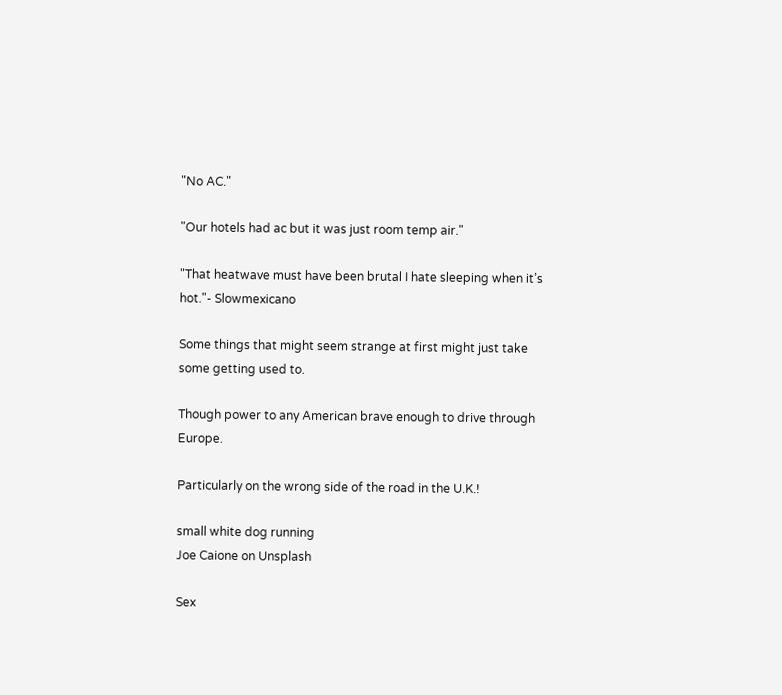"No AC."

"Our hotels had ac but it was just room temp air."

"That heatwave must have been brutal I hate sleeping when it’s hot."- Slowmexicano

Some things that might seem strange at first might just take some getting used to.

Though power to any American brave enough to drive through Europe.

Particularly on the wrong side of the road in the U.K.!

small white dog running
Joe Caione on Unsplash

Sex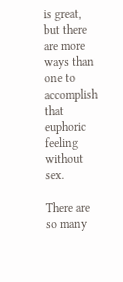is great, but there are more ways than one to accomplish that euphoric feeling without sex.

There are so many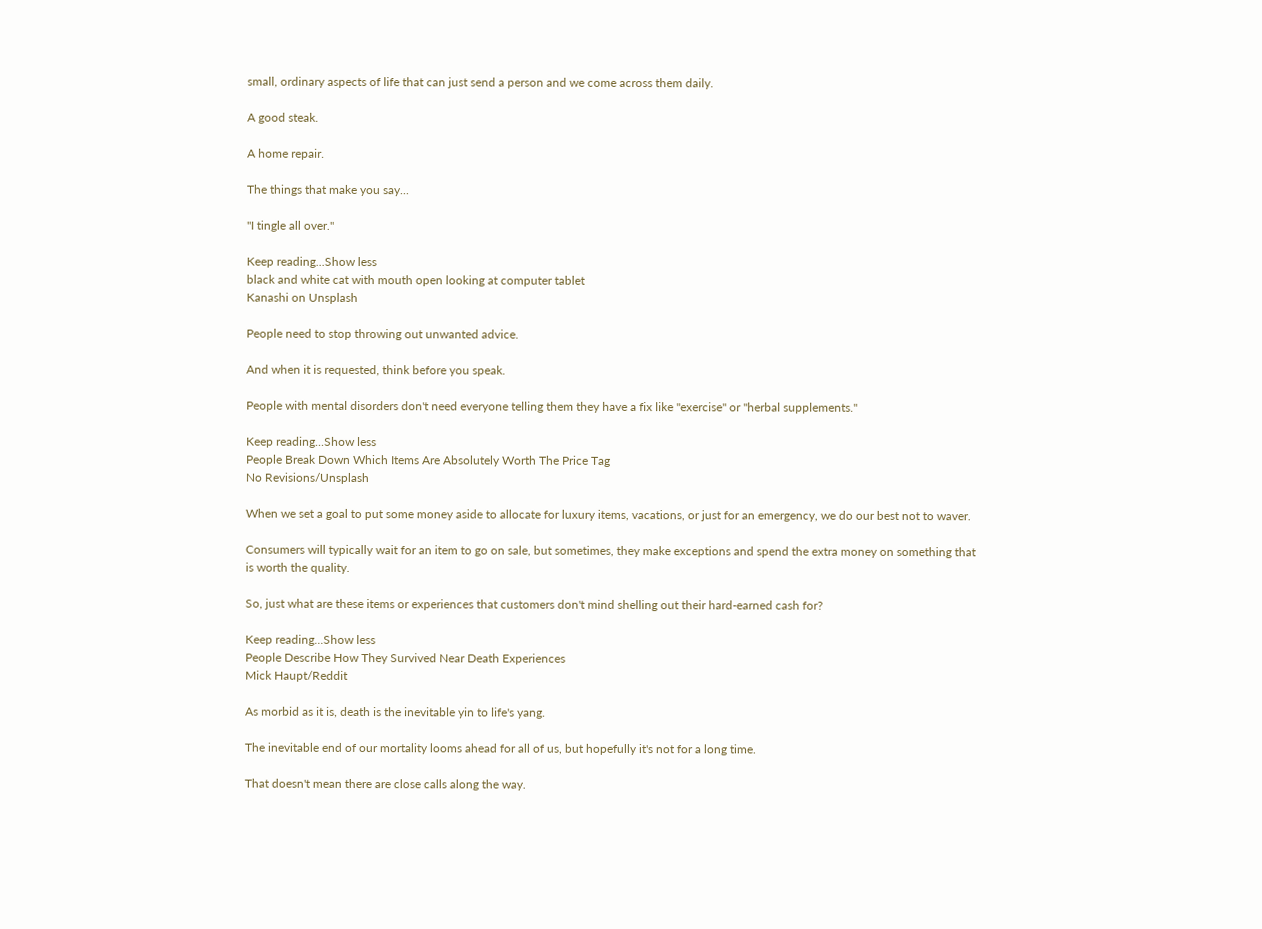small, ordinary aspects of life that can just send a person and we come across them daily.

A good steak.

A home repair.

The things that make you say...

"I tingle all over."

Keep reading...Show less
black and white cat with mouth open looking at computer tablet
Kanashi on Unsplash

People need to stop throwing out unwanted advice.

And when it is requested, think before you speak.

People with mental disorders don't need everyone telling them they have a fix like "exercise" or "herbal supplements."

Keep reading...Show less
People Break Down Which Items Are Absolutely Worth The Price Tag
No Revisions/Unsplash

When we set a goal to put some money aside to allocate for luxury items, vacations, or just for an emergency, we do our best not to waver.

Consumers will typically wait for an item to go on sale, but sometimes, they make exceptions and spend the extra money on something that is worth the quality.

So, just what are these items or experiences that customers don't mind shelling out their hard-earned cash for?

Keep reading...Show less
People Describe How They Survived Near Death Experiences
Mick Haupt/Reddit

As morbid as it is, death is the inevitable yin to life's yang.

The inevitable end of our mortality looms ahead for all of us, but hopefully it's not for a long time.

That doesn't mean there are close calls along the way.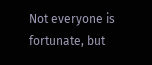Not everyone is fortunate, but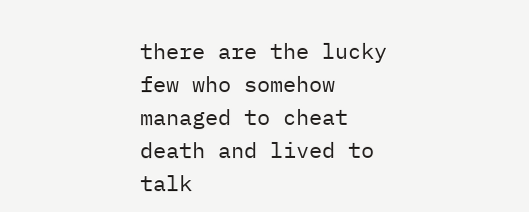there are the lucky few who somehow managed to cheat death and lived to talk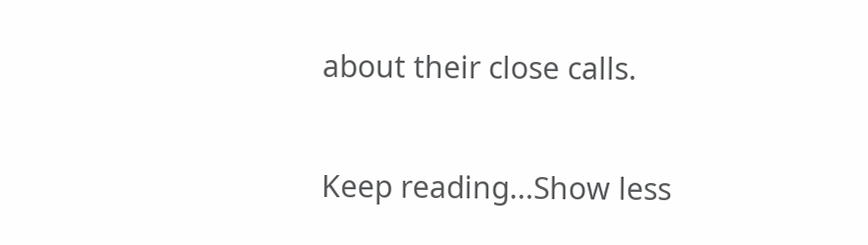about their close calls.

Keep reading...Show less